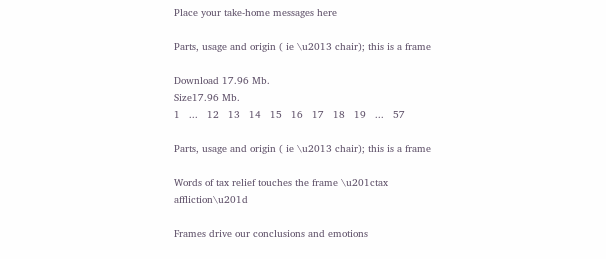Place your take-home messages here

Parts, usage and origin ( ie \u2013 chair); this is a frame

Download 17.96 Mb.
Size17.96 Mb.
1   ...   12   13   14   15   16   17   18   19   ...   57

Parts, usage and origin ( ie \u2013 chair); this is a frame

Words of tax relief touches the frame \u201ctax affliction\u201d

Frames drive our conclusions and emotions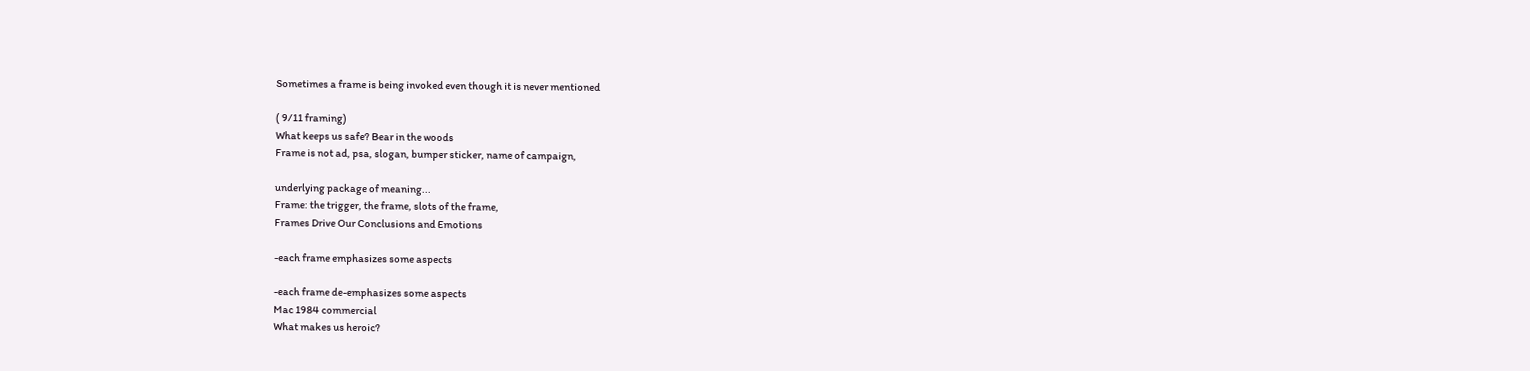Sometimes a frame is being invoked even though it is never mentioned

( 9/11 framing)
What keeps us safe? Bear in the woods
Frame is not ad, psa, slogan, bumper sticker, name of campaign,

underlying package of meaning...
Frame: the trigger, the frame, slots of the frame,
Frames Drive Our Conclusions and Emotions

-each frame emphasizes some aspects

-each frame de-emphasizes some aspects
Mac 1984 commercial
What makes us heroic?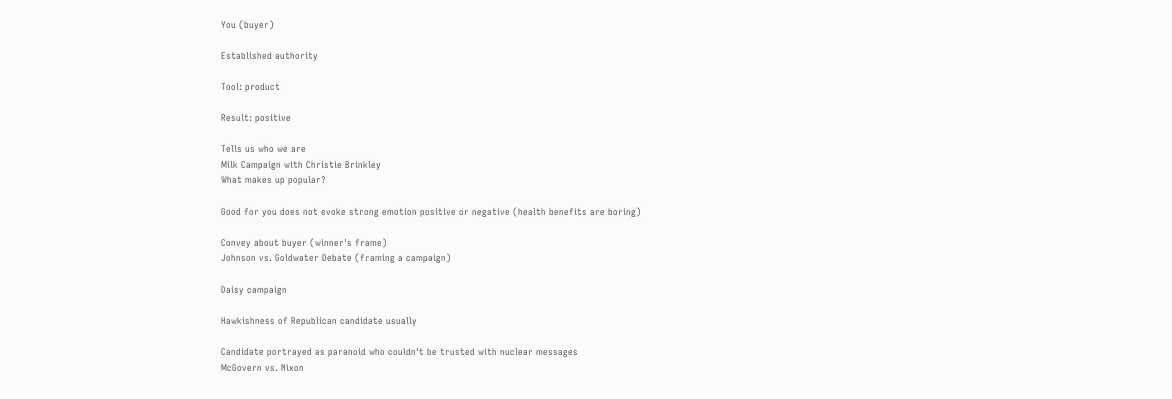You (buyer)

Established authority

Tool: product

Result: positive

Tells us who we are
Milk Campaign with Christie Brinkley
What makes up popular?

Good for you does not evoke strong emotion positive or negative (health benefits are boring)

Convey about buyer (winner's frame)
Johnson vs. Goldwater Debate (framing a campaign)

Daisy campaign

Hawkishness of Republican candidate usually

Candidate portrayed as paranoid who couldn't be trusted with nuclear messages
McGovern vs. Nixon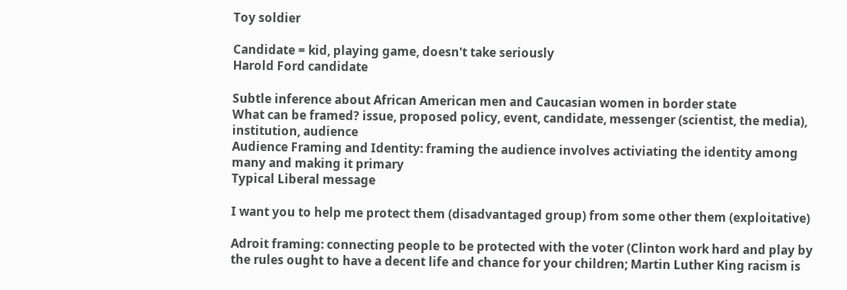Toy soldier

Candidate = kid, playing game, doesn't take seriously
Harold Ford candidate

Subtle inference about African American men and Caucasian women in border state
What can be framed? issue, proposed policy, event, candidate, messenger (scientist, the media), institution, audience
Audience Framing and Identity: framing the audience involves activiating the identity among many and making it primary
Typical Liberal message

I want you to help me protect them (disadvantaged group) from some other them (exploitative)

Adroit framing: connecting people to be protected with the voter (Clinton work hard and play by the rules ought to have a decent life and chance for your children; Martin Luther King racism is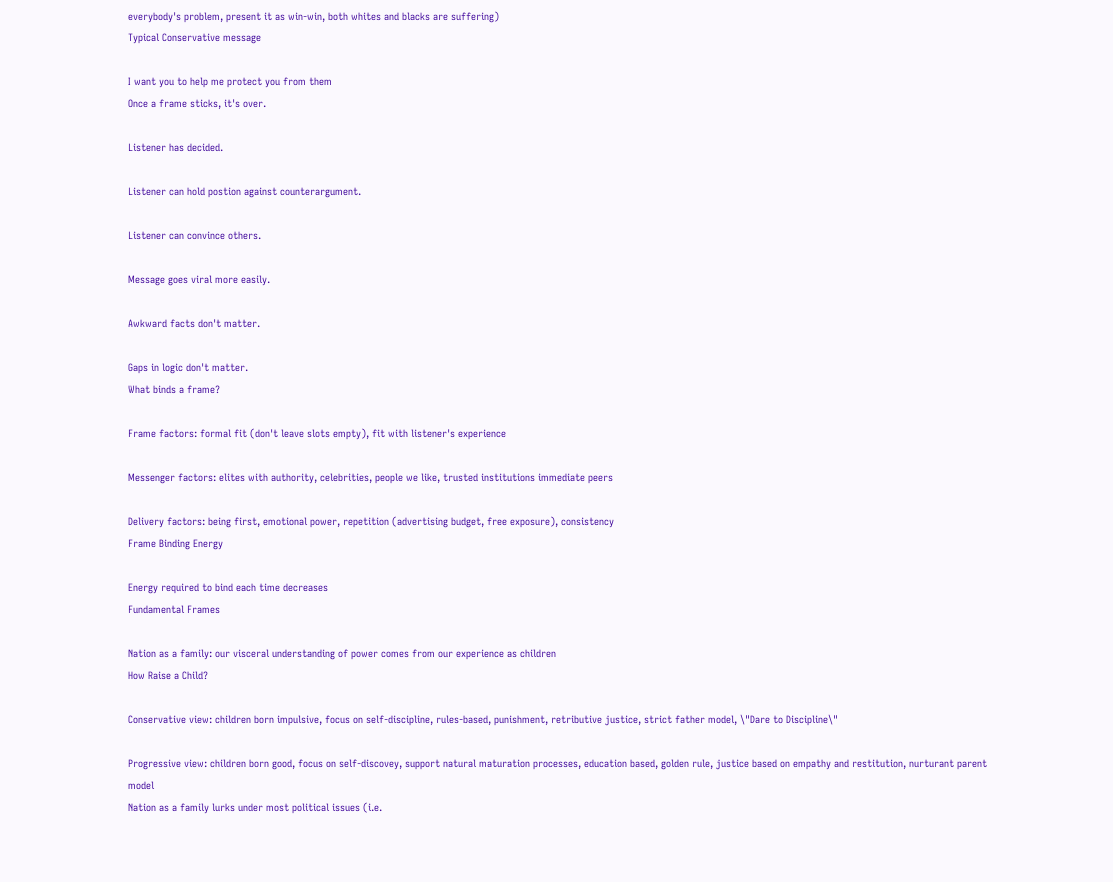everybody's problem, present it as win-win, both whites and blacks are suffering)
Typical Conservative message

I want you to help me protect you from them
Once a frame sticks, it's over.

Listener has decided.

Listener can hold postion against counterargument.

Listener can convince others.

Message goes viral more easily.

Awkward facts don't matter.

Gaps in logic don't matter.
What binds a frame?

Frame factors: formal fit (don't leave slots empty), fit with listener's experience

Messenger factors: elites with authority, celebrities, people we like, trusted institutions immediate peers

Delivery factors: being first, emotional power, repetition (advertising budget, free exposure), consistency
Frame Binding Energy

Energy required to bind each time decreases
Fundamental Frames

Nation as a family: our visceral understanding of power comes from our experience as children
How Raise a Child?

Conservative view: children born impulsive, focus on self-discipline, rules-based, punishment, retributive justice, strict father model, \"Dare to Discipline\"

Progressive view: children born good, focus on self-discovey, support natural maturation processes, education based, golden rule, justice based on empathy and restitution, nurturant parent model
Nation as a family lurks under most political issues (i.e.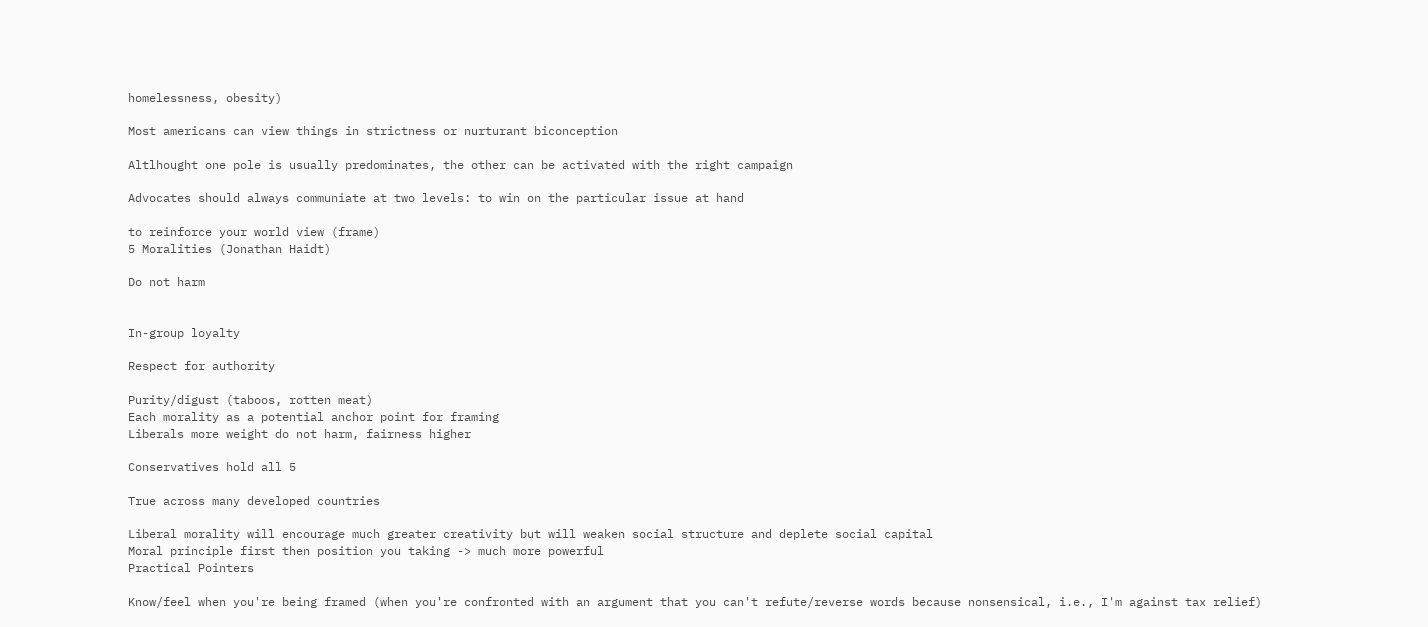homelessness, obesity)

Most americans can view things in strictness or nurturant biconception

Altlhought one pole is usually predominates, the other can be activated with the right campaign

Advocates should always communiate at two levels: to win on the particular issue at hand

to reinforce your world view (frame)
5 Moralities (Jonathan Haidt)

Do not harm


In-group loyalty

Respect for authority

Purity/digust (taboos, rotten meat)
Each morality as a potential anchor point for framing
Liberals more weight do not harm, fairness higher

Conservatives hold all 5

True across many developed countries

Liberal morality will encourage much greater creativity but will weaken social structure and deplete social capital
Moral principle first then position you taking -> much more powerful
Practical Pointers

Know/feel when you're being framed (when you're confronted with an argument that you can't refute/reverse words because nonsensical, i.e., I'm against tax relief)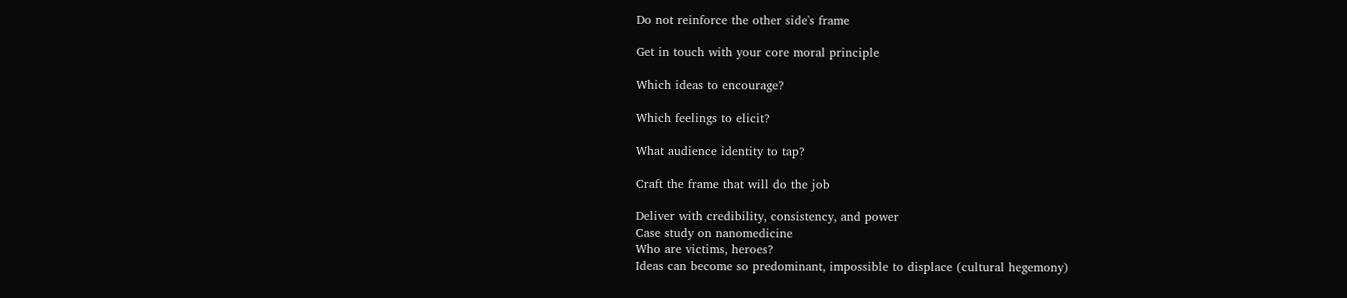Do not reinforce the other side's frame

Get in touch with your core moral principle

Which ideas to encourage?

Which feelings to elicit?

What audience identity to tap?

Craft the frame that will do the job

Deliver with credibility, consistency, and power
Case study on nanomedicine
Who are victims, heroes?
Ideas can become so predominant, impossible to displace (cultural hegemony)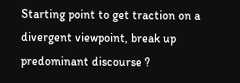Starting point to get traction on a divergent viewpoint, break up predominant discourse ?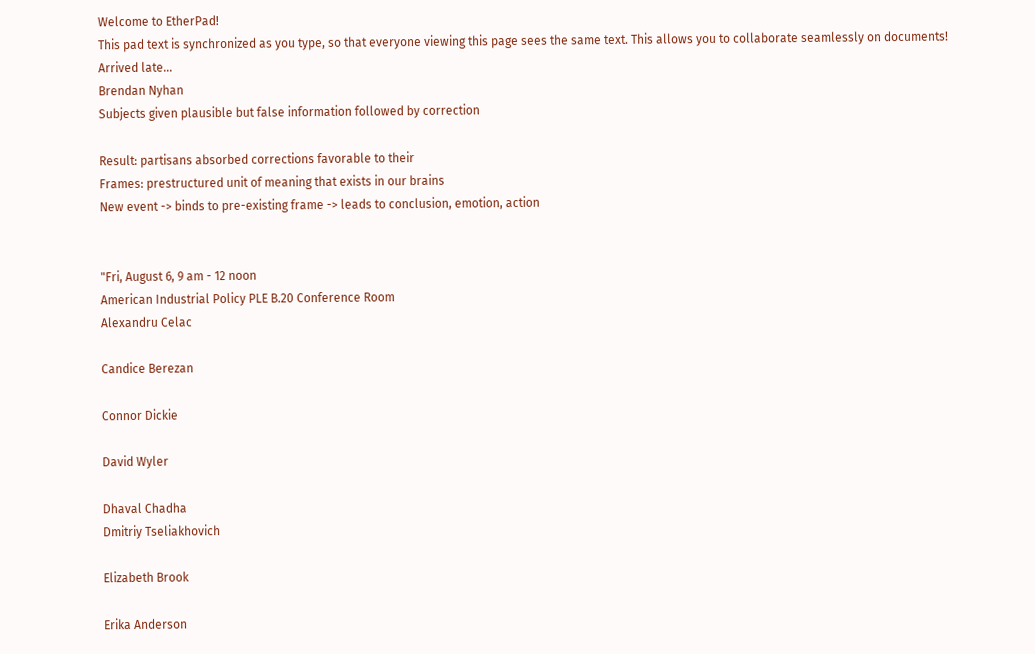Welcome to EtherPad!
This pad text is synchronized as you type, so that everyone viewing this page sees the same text. This allows you to collaborate seamlessly on documents!
Arrived late...
Brendan Nyhan
Subjects given plausible but false information followed by correction

Result: partisans absorbed corrections favorable to their
Frames: prestructured unit of meaning that exists in our brains
New event -> binds to pre-existing frame -> leads to conclusion, emotion, action


"Fri, August 6, 9 am - 12 noon
American Industrial Policy PLE B.20 Conference Room
Alexandru Celac

Candice Berezan

Connor Dickie

David Wyler

Dhaval Chadha
Dmitriy Tseliakhovich

Elizabeth Brook

Erika Anderson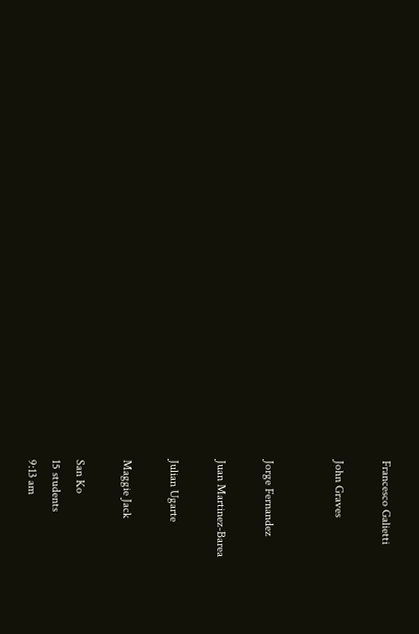Francesco Galietti

John Graves


Jorge Fernandez

Juan Martinez-Barea

Julian Ugarte

Maggie Jack

San Ko
15 students
9:13 am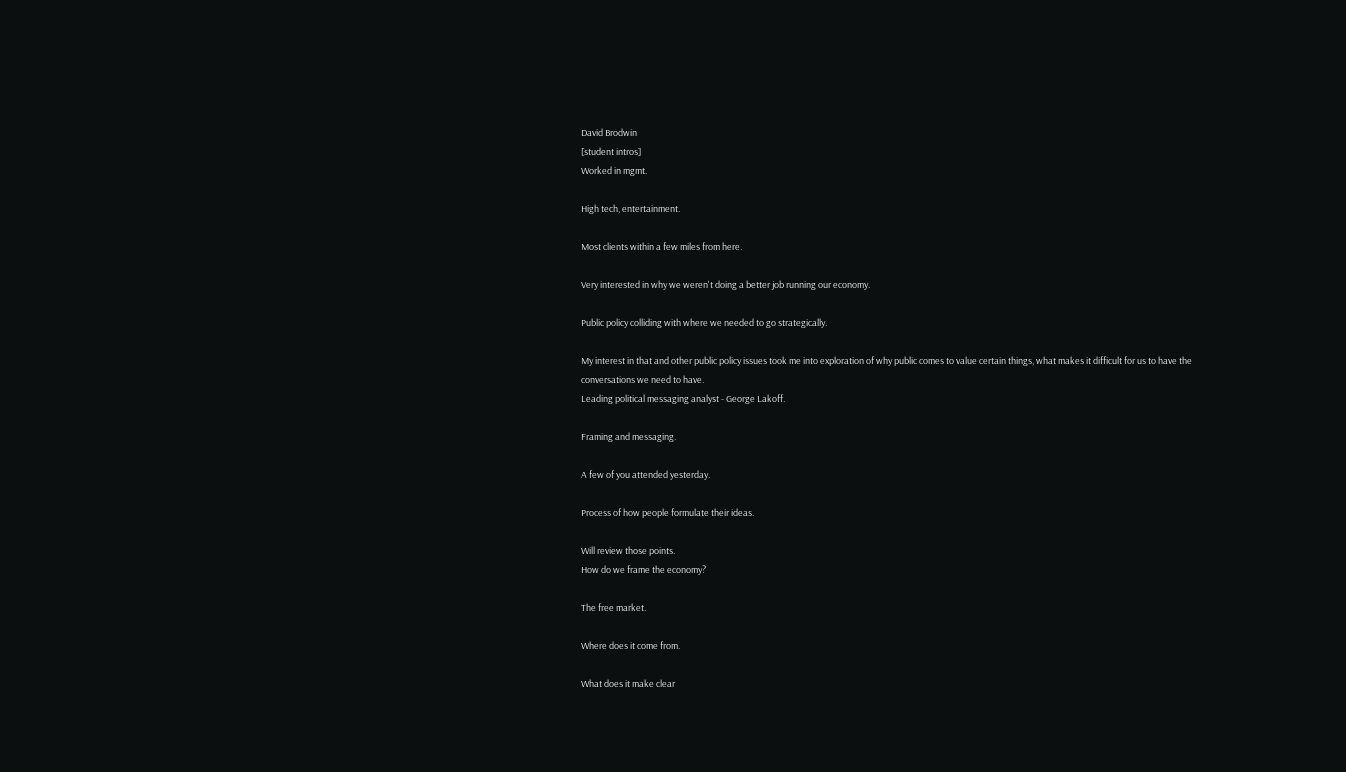David Brodwin
[student intros]
Worked in mgmt.

High tech, entertainment.

Most clients within a few miles from here.

Very interested in why we weren't doing a better job running our economy.

Public policy colliding with where we needed to go strategically.

My interest in that and other public policy issues took me into exploration of why public comes to value certain things, what makes it difficult for us to have the conversations we need to have.
Leading political messaging analyst - George Lakoff.

Framing and messaging.

A few of you attended yesterday.

Process of how people formulate their ideas.

Will review those points.
How do we frame the economy?

The free market.

Where does it come from.

What does it make clear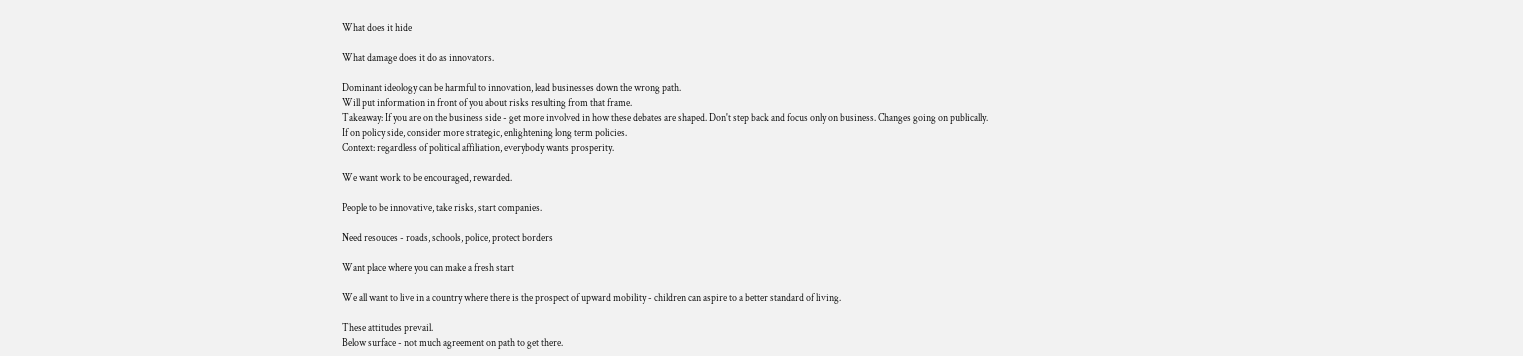What does it hide

What damage does it do as innovators.

Dominant ideology can be harmful to innovation, lead businesses down the wrong path.
Will put information in front of you about risks resulting from that frame.
Takeaway: If you are on the business side - get more involved in how these debates are shaped. Don't step back and focus only on business. Changes going on publically.
If on policy side, consider more strategic, enlightening long term policies.
Context: regardless of political affiliation, everybody wants prosperity.

We want work to be encouraged, rewarded.

People to be innovative, take risks, start companies.

Need resouces - roads, schools, police, protect borders

Want place where you can make a fresh start

We all want to live in a country where there is the prospect of upward mobility - children can aspire to a better standard of living.

These attitudes prevail.
Below surface - not much agreement on path to get there.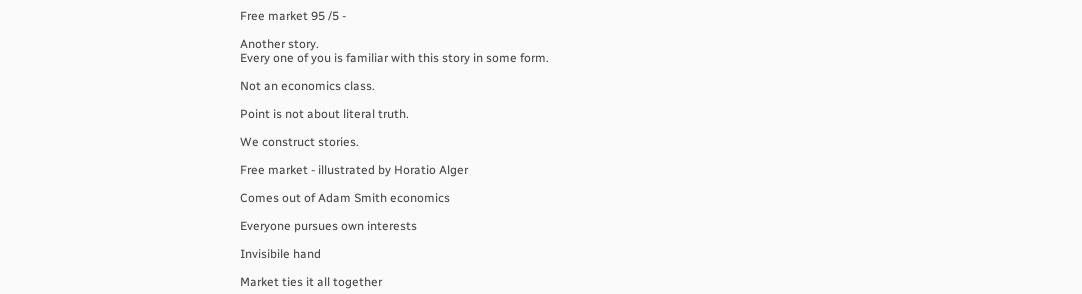Free market 95 /5 -

Another story.
Every one of you is familiar with this story in some form.

Not an economics class.

Point is not about literal truth.

We construct stories.

Free market - illustrated by Horatio Alger

Comes out of Adam Smith economics

Everyone pursues own interests

Invisibile hand

Market ties it all together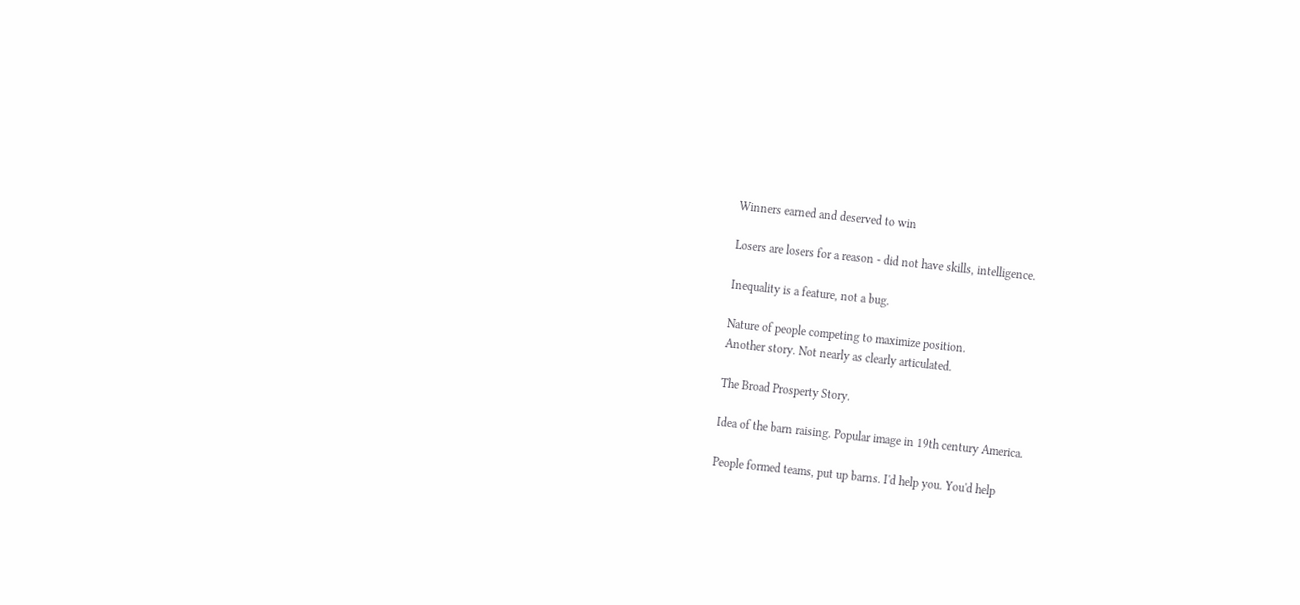Winners earned and deserved to win

Losers are losers for a reason - did not have skills, intelligence.

Inequality is a feature, not a bug.

Nature of people competing to maximize position.
Another story. Not nearly as clearly articulated.

The Broad Prosperty Story.

Idea of the barn raising. Popular image in 19th century America.

People formed teams, put up barns. I'd help you. You'd help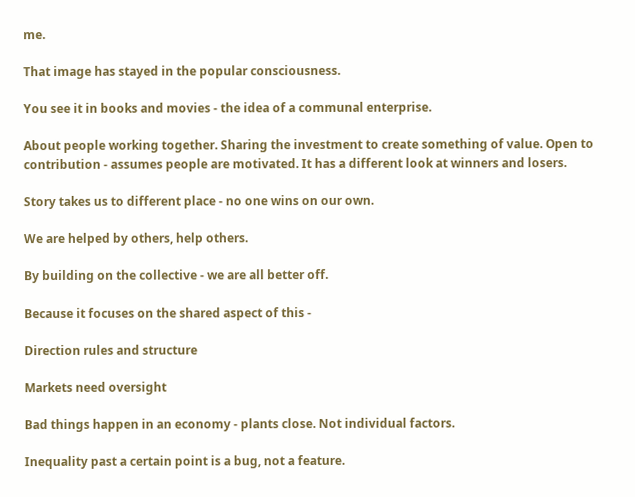me.

That image has stayed in the popular consciousness.

You see it in books and movies - the idea of a communal enterprise.

About people working together. Sharing the investment to create something of value. Open to contribution - assumes people are motivated. It has a different look at winners and losers.

Story takes us to different place - no one wins on our own.

We are helped by others, help others.

By building on the collective - we are all better off.

Because it focuses on the shared aspect of this -

Direction rules and structure

Markets need oversight

Bad things happen in an economy - plants close. Not individual factors.

Inequality past a certain point is a bug, not a feature.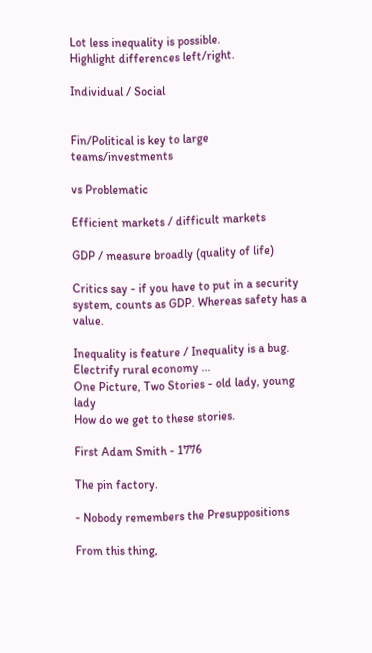Lot less inequality is possible.
Highlight differences left/right.

Individual / Social


Fin/Political is key to large teams/investments

vs Problematic

Efficient markets / difficult markets

GDP / measure broadly (quality of life)

Critics say - if you have to put in a security system, counts as GDP. Whereas safety has a value.

Inequality is feature / Inequality is a bug.
Electrify rural economy ...
One Picture, Two Stories - old lady, young lady
How do we get to these stories.

First Adam Smith - 1776

The pin factory.

- Nobody remembers the Presuppositions

From this thing,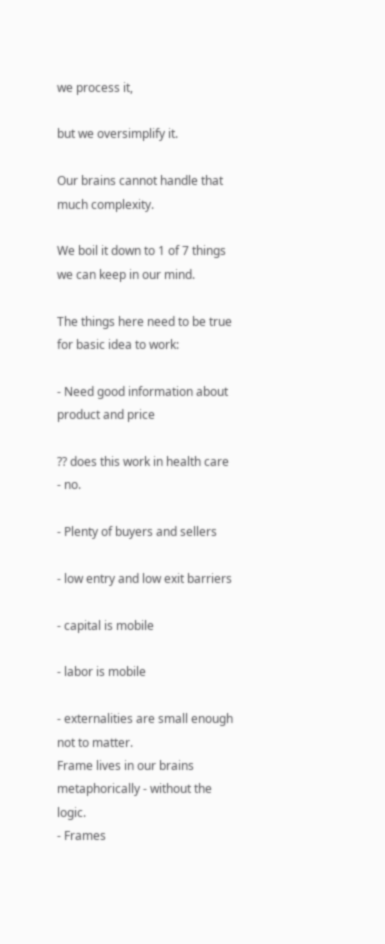we process it,

but we oversimplify it.

Our brains cannot handle that much complexity.

We boil it down to 1 of 7 things we can keep in our mind.

The things here need to be true for basic idea to work:

- Need good information about product and price

?? does this work in health care - no.

- Plenty of buyers and sellers

- low entry and low exit barriers

- capital is mobile

- labor is mobile

- externalities are small enough not to matter.
Frame lives in our brains metaphorically - without the logic.
- Frames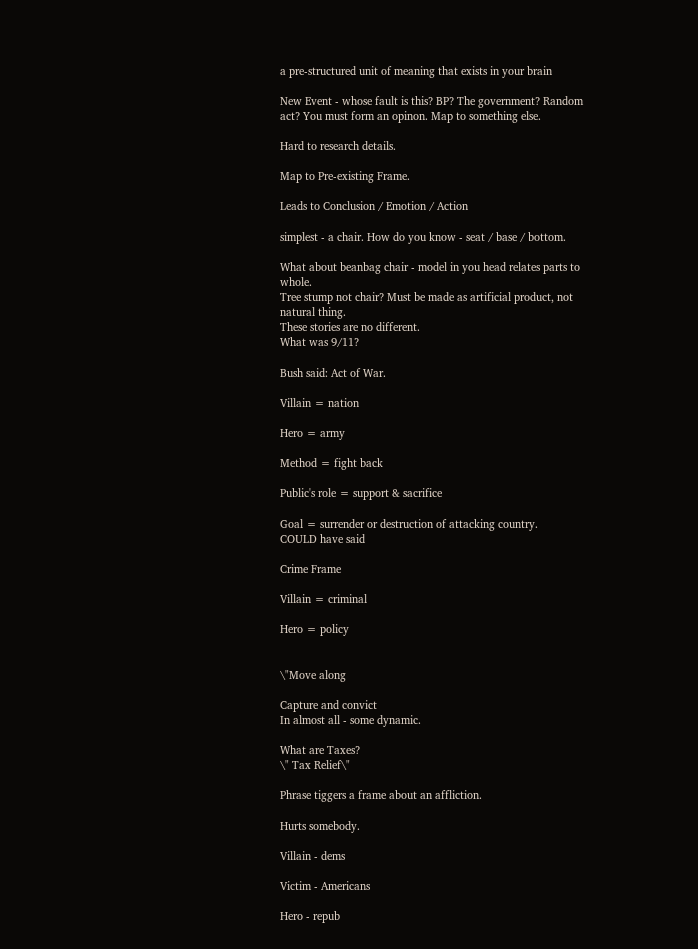a pre-structured unit of meaning that exists in your brain

New Event - whose fault is this? BP? The government? Random act? You must form an opinon. Map to something else.

Hard to research details.

Map to Pre-existing Frame.

Leads to Conclusion / Emotion / Action

simplest - a chair. How do you know - seat / base / bottom.

What about beanbag chair - model in you head relates parts to whole.
Tree stump not chair? Must be made as artificial product, not natural thing.
These stories are no different.
What was 9/11?

Bush said: Act of War.

Villain = nation

Hero = army

Method = fight back

Public's role = support & sacrifice

Goal = surrender or destruction of attacking country.
COULD have said

Crime Frame

Villain = criminal

Hero = policy


\"Move along

Capture and convict
In almost all - some dynamic.

What are Taxes?
\" Tax Relief\"

Phrase tiggers a frame about an affliction.

Hurts somebody.

Villain - dems

Victim - Americans

Hero - repub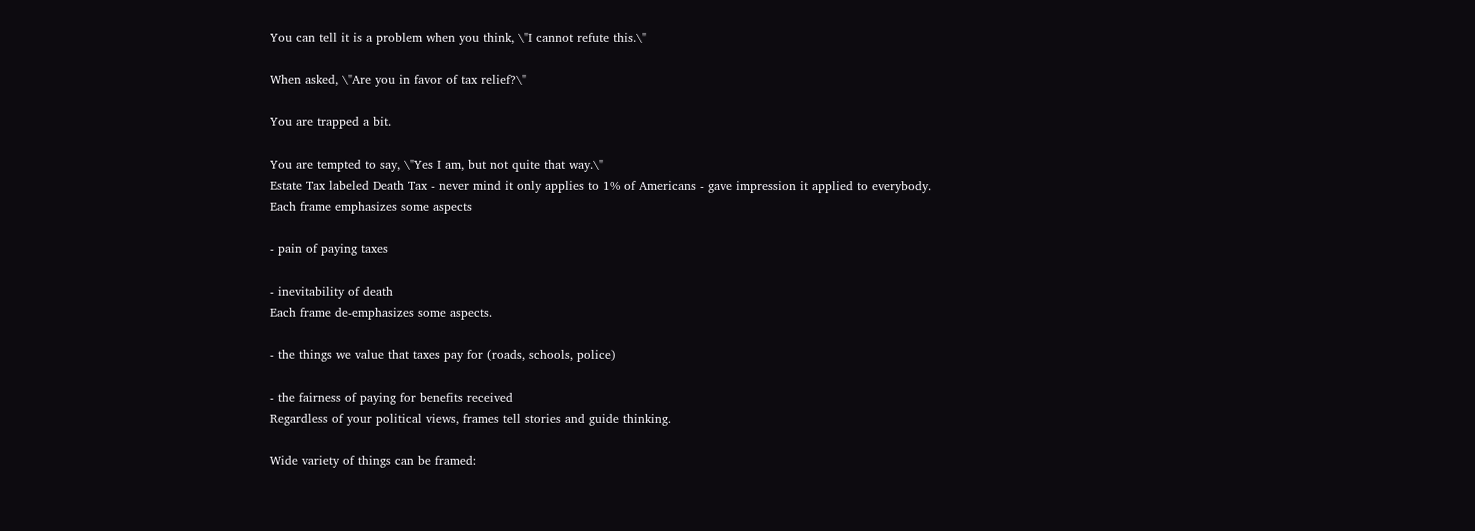You can tell it is a problem when you think, \"I cannot refute this.\"

When asked, \"Are you in favor of tax relief?\"

You are trapped a bit.

You are tempted to say, \"Yes I am, but not quite that way.\"
Estate Tax labeled Death Tax - never mind it only applies to 1% of Americans - gave impression it applied to everybody.
Each frame emphasizes some aspects

- pain of paying taxes

- inevitability of death
Each frame de-emphasizes some aspects.

- the things we value that taxes pay for (roads, schools, police)

- the fairness of paying for benefits received
Regardless of your political views, frames tell stories and guide thinking.

Wide variety of things can be framed: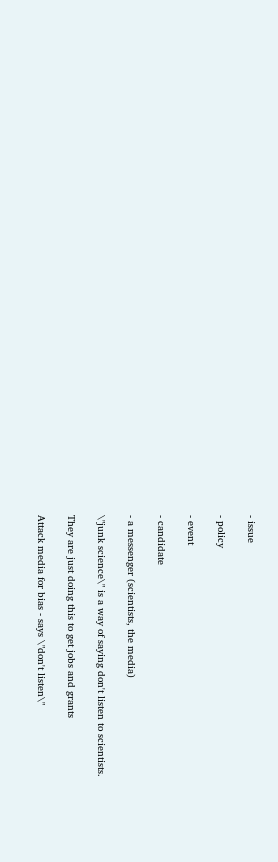- issue

- policy

- event

- candidate

- a messenger (scientists, the media)

\"junk science\" is a way of saying don't listen to scientists.

They are just doing this to get jobs and grants

Attack media for bias - says \"don't listen\"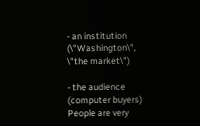- an institution (\"Washington\", \"the market\")

- the audience (computer buyers)
People are very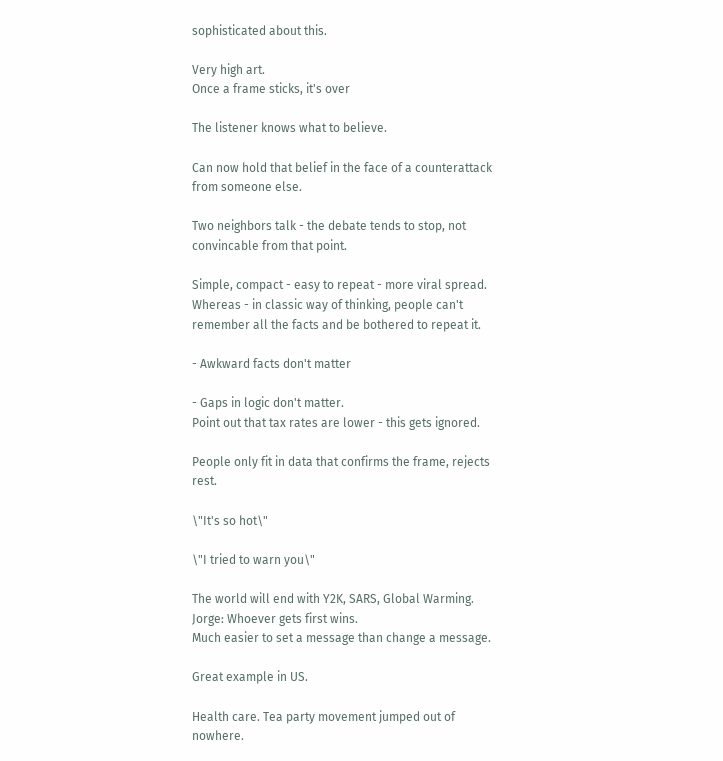sophisticated about this.

Very high art.
Once a frame sticks, it's over

The listener knows what to believe.

Can now hold that belief in the face of a counterattack from someone else.

Two neighbors talk - the debate tends to stop, not convincable from that point.

Simple, compact - easy to repeat - more viral spread.
Whereas - in classic way of thinking, people can't remember all the facts and be bothered to repeat it.

- Awkward facts don't matter

- Gaps in logic don't matter.
Point out that tax rates are lower - this gets ignored.

People only fit in data that confirms the frame, rejects rest.

\"It's so hot\"

\"I tried to warn you\"

The world will end with Y2K, SARS, Global Warming.
Jorge: Whoever gets first wins.
Much easier to set a message than change a message.

Great example in US.

Health care. Tea party movement jumped out of nowhere.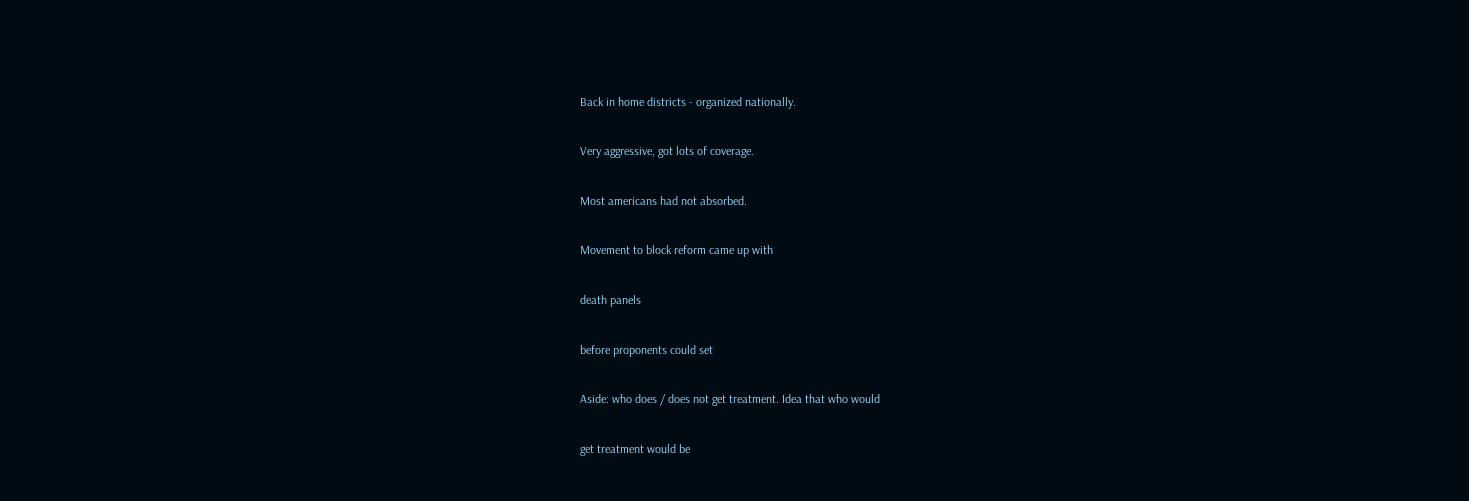Back in home districts - organized nationally.

Very aggressive, got lots of coverage.

Most americans had not absorbed.

Movement to block reform came up with

death panels

before proponents could set

Aside: who does / does not get treatment. Idea that who would

get treatment would be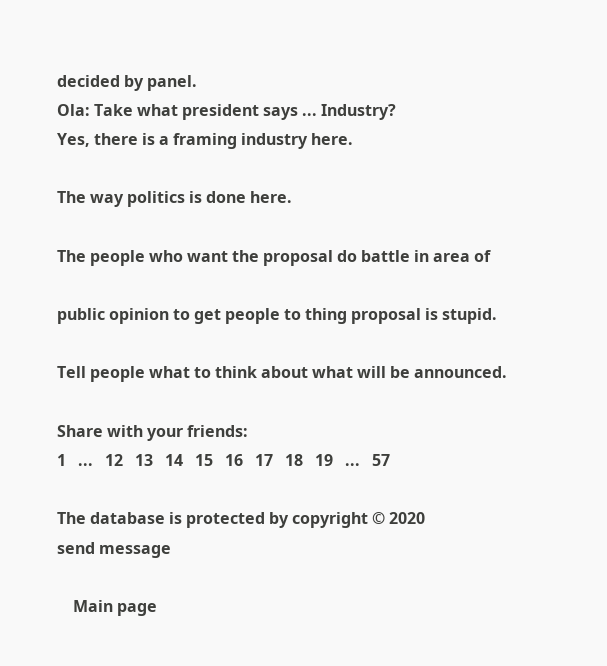decided by panel.
Ola: Take what president says ... Industry?
Yes, there is a framing industry here.

The way politics is done here.

The people who want the proposal do battle in area of

public opinion to get people to thing proposal is stupid.

Tell people what to think about what will be announced.

Share with your friends:
1   ...   12   13   14   15   16   17   18   19   ...   57

The database is protected by copyright © 2020
send message

    Main page